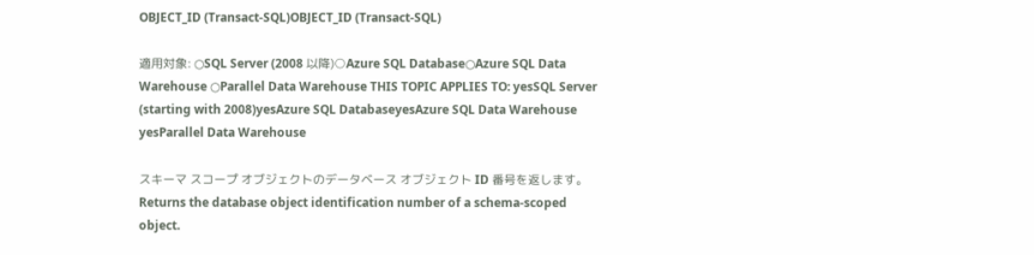OBJECT_ID (Transact-SQL)OBJECT_ID (Transact-SQL)

適用対象: ○SQL Server (2008 以降)○Azure SQL Database○Azure SQL Data Warehouse ○Parallel Data Warehouse THIS TOPIC APPLIES TO: yesSQL Server (starting with 2008)yesAzure SQL DatabaseyesAzure SQL Data Warehouse yesParallel Data Warehouse

スキーマ スコープ オブジェクトのデータベース オブジェクト ID 番号を返します。Returns the database object identification number of a schema-scoped object.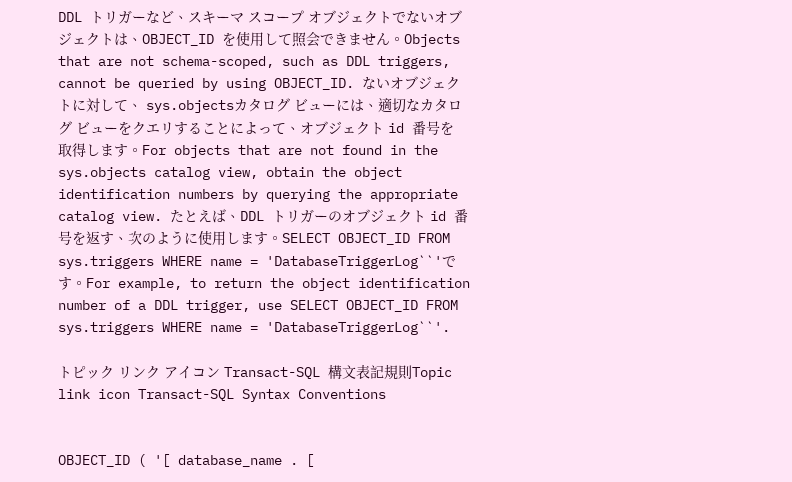DDL トリガーなど、スキーマ スコープ オブジェクトでないオブジェクトは、OBJECT_ID を使用して照会できません。Objects that are not schema-scoped, such as DDL triggers, cannot be queried by using OBJECT_ID. ないオブジェクトに対して、 sys.objectsカタログ ビューには、適切なカタログ ビューをクエリすることによって、オブジェクト id 番号を取得します。For objects that are not found in the sys.objects catalog view, obtain the object identification numbers by querying the appropriate catalog view. たとえば、DDL トリガーのオブジェクト id 番号を返す、次のように使用します。SELECT OBJECT_ID FROM sys.triggers WHERE name = 'DatabaseTriggerLog``'です。For example, to return the object identification number of a DDL trigger, use SELECT OBJECT_ID FROM sys.triggers WHERE name = 'DatabaseTriggerLog``'.

トピック リンク アイコン Transact-SQL 構文表記規則Topic link icon Transact-SQL Syntax Conventions


OBJECT_ID ( '[ database_name . [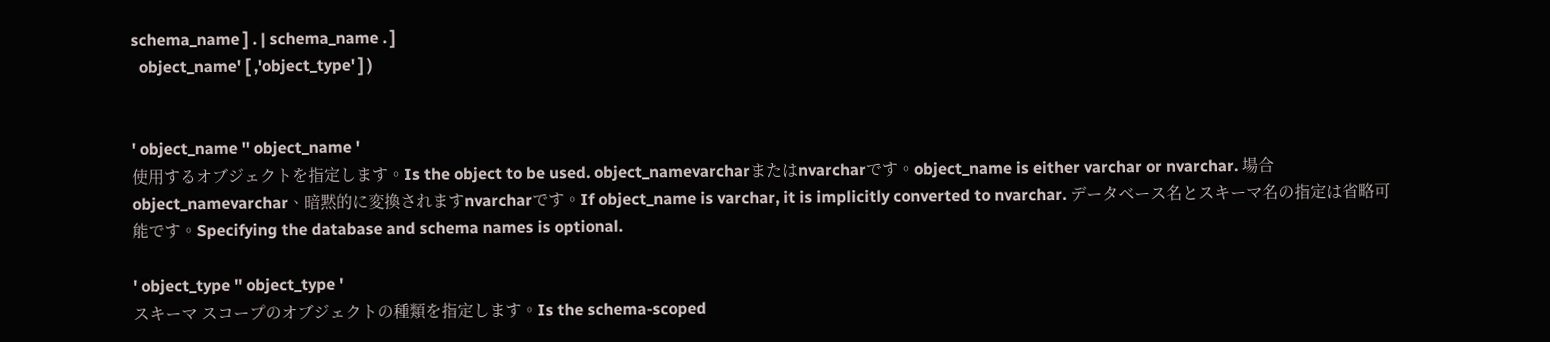schema_name ] . | schema_name . ]
  object_name' [ ,'object_type' ] )


' object_name '' object_name '
使用するオブジェクトを指定します。Is the object to be used. object_namevarcharまたはnvarcharです。object_name is either varchar or nvarchar. 場合object_namevarchar、暗黙的に変換されますnvarcharです。If object_name is varchar, it is implicitly converted to nvarchar. データベース名とスキーマ名の指定は省略可能です。Specifying the database and schema names is optional.

' object_type '' object_type '
スキーマ スコープのオブジェクトの種類を指定します。Is the schema-scoped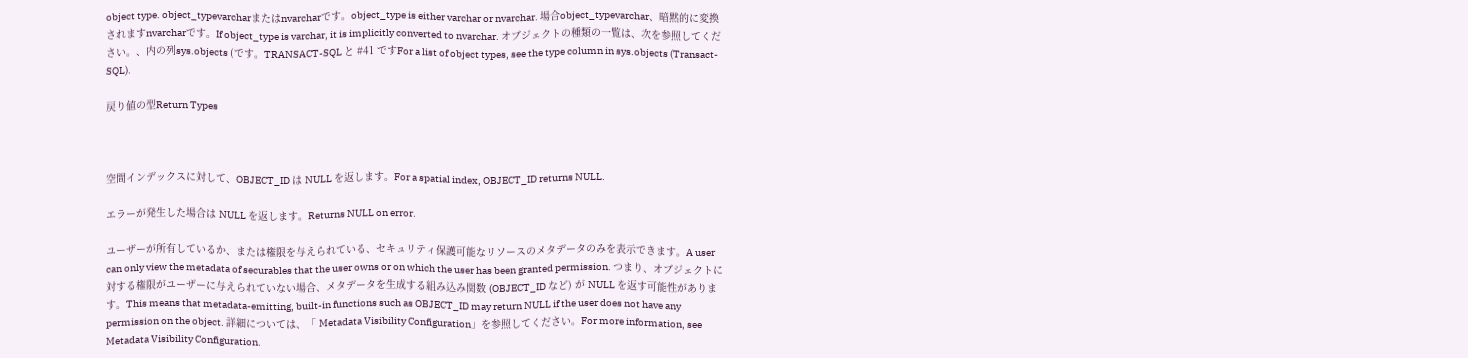object type. object_typevarcharまたはnvarcharです。object_type is either varchar or nvarchar. 場合object_typevarchar、暗黙的に変換されますnvarcharです。If object_type is varchar, it is implicitly converted to nvarchar. オブジェクトの種類の一覧は、次を参照してください。、内の列sys.objects (です。TRANSACT-SQL と #41 ですFor a list of object types, see the type column in sys.objects (Transact-SQL).

戻り値の型Return Types



空間インデックスに対して、OBJECT_ID は NULL を返します。For a spatial index, OBJECT_ID returns NULL.

エラーが発生した場合は NULL を返します。Returns NULL on error.

ユーザーが所有しているか、または権限を与えられている、セキュリティ保護可能なリソースのメタデータのみを表示できます。A user can only view the metadata of securables that the user owns or on which the user has been granted permission. つまり、オブジェクトに対する権限がユーザーに与えられていない場合、メタデータを生成する組み込み関数 (OBJECT_ID など) が NULL を返す可能性があります。This means that metadata-emitting, built-in functions such as OBJECT_ID may return NULL if the user does not have any permission on the object. 詳細については、「 Metadata Visibility Configuration」を参照してください。For more information, see Metadata Visibility Configuration.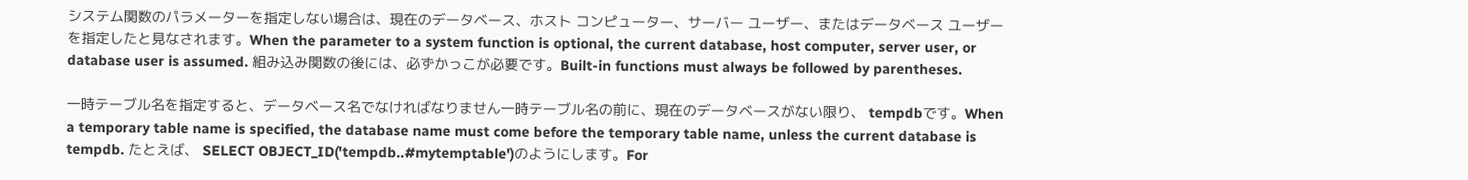システム関数のパラメーターを指定しない場合は、現在のデータベース、ホスト コンピューター、サーバー ユーザー、またはデータベース ユーザーを指定したと見なされます。When the parameter to a system function is optional, the current database, host computer, server user, or database user is assumed. 組み込み関数の後には、必ずかっこが必要です。Built-in functions must always be followed by parentheses.

一時テーブル名を指定すると、データベース名でなければなりません一時テーブル名の前に、現在のデータベースがない限り、 tempdbです。When a temporary table name is specified, the database name must come before the temporary table name, unless the current database is tempdb. たとえば、 SELECT OBJECT_ID('tempdb..#mytemptable')のようにします。For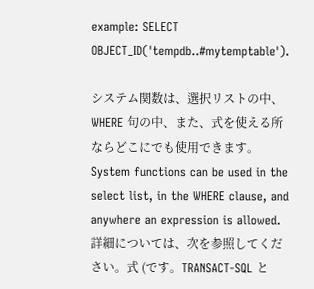example: SELECT OBJECT_ID('tempdb..#mytemptable').

システム関数は、選択リストの中、WHERE 句の中、また、式を使える所ならどこにでも使用できます。System functions can be used in the select list, in the WHERE clause, and anywhere an expression is allowed. 詳細については、次を参照してください。式 (です。TRANSACT-SQL と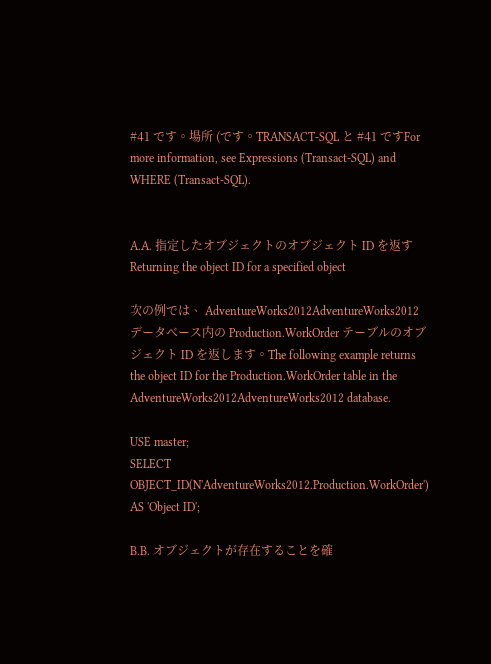#41 です。場所 (です。TRANSACT-SQL と #41 ですFor more information, see Expressions (Transact-SQL) and WHERE (Transact-SQL).


A.A. 指定したオブジェクトのオブジェクト ID を返すReturning the object ID for a specified object

次の例では、 AdventureWorks2012AdventureWorks2012 データベース内の Production.WorkOrder テーブルのオブジェクト ID を返します。The following example returns the object ID for the Production.WorkOrder table in the AdventureWorks2012AdventureWorks2012 database.

USE master;
SELECT OBJECT_ID(N'AdventureWorks2012.Production.WorkOrder') AS 'Object ID';

B.B. オブジェクトが存在することを確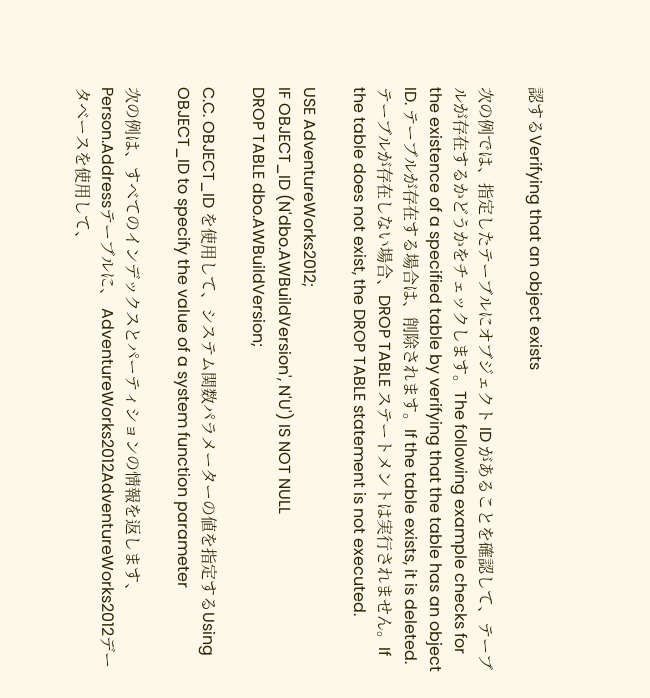認するVerifying that an object exists

次の例では、指定したテーブルにオブジェクト ID があることを確認して、テーブルが存在するかどうかをチェックします。The following example checks for the existence of a specified table by verifying that the table has an object ID. テーブルが存在する場合は、削除されます。If the table exists, it is deleted. テーブルが存在しない場合、DROP TABLE ステートメントは実行されません。If the table does not exist, the DROP TABLE statement is not executed.

USE AdventureWorks2012;
IF OBJECT_ID (N'dbo.AWBuildVersion', N'U') IS NOT NULL
DROP TABLE dbo.AWBuildVersion;

C.C. OBJECT_ID を使用して、システム関数パラメーターの値を指定するUsing OBJECT_ID to specify the value of a system function parameter

次の例は、すべてのインデックスとパーティションの情報を返します、Person.Addressテーブルに、 AdventureWorks2012AdventureWorks2012データベースを使用して、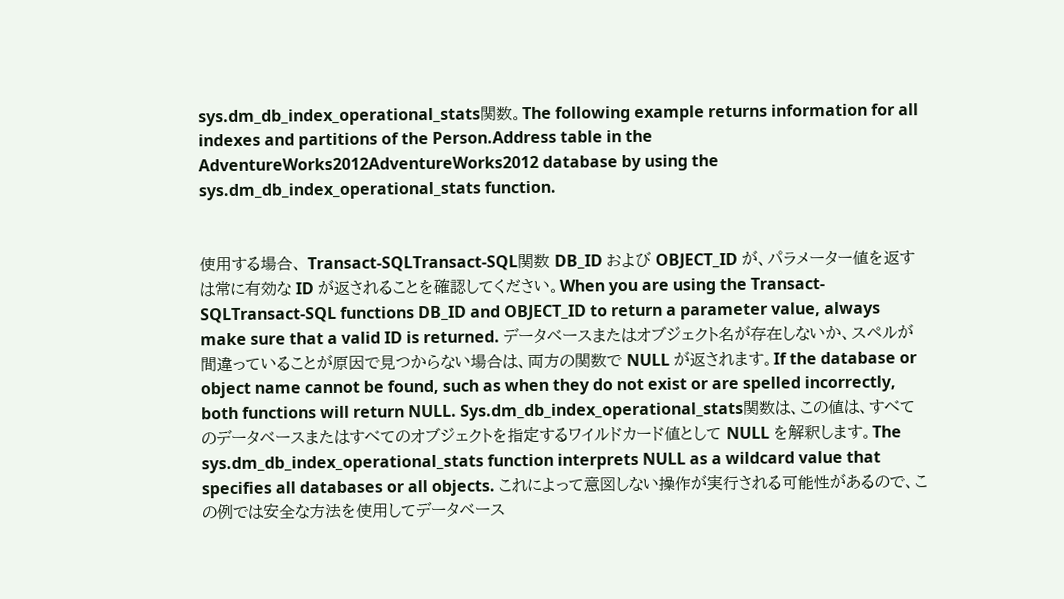sys.dm_db_index_operational_stats関数。The following example returns information for all indexes and partitions of the Person.Address table in the AdventureWorks2012AdventureWorks2012 database by using the sys.dm_db_index_operational_stats function.


使用する場合、 Transact-SQLTransact-SQL関数 DB_ID および OBJECT_ID が、パラメーター値を返すは常に有効な ID が返されることを確認してください。When you are using the Transact-SQLTransact-SQL functions DB_ID and OBJECT_ID to return a parameter value, always make sure that a valid ID is returned. データベースまたはオブジェクト名が存在しないか、スペルが間違っていることが原因で見つからない場合は、両方の関数で NULL が返されます。If the database or object name cannot be found, such as when they do not exist or are spelled incorrectly, both functions will return NULL. Sys.dm_db_index_operational_stats関数は、この値は、すべてのデータベースまたはすべてのオブジェクトを指定するワイルドカード値として NULL を解釈します。The sys.dm_db_index_operational_stats function interprets NULL as a wildcard value that specifies all databases or all objects. これによって意図しない操作が実行される可能性があるので、この例では安全な方法を使用してデータベース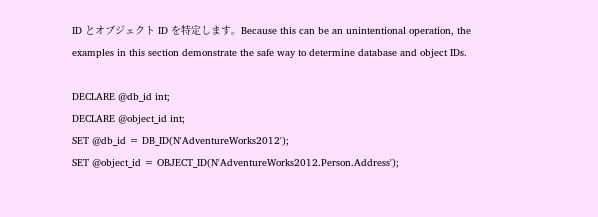ID とオブジェクト ID を特定します。Because this can be an unintentional operation, the examples in this section demonstrate the safe way to determine database and object IDs.

DECLARE @db_id int;
DECLARE @object_id int;
SET @db_id = DB_ID(N'AdventureWorks2012');
SET @object_id = OBJECT_ID(N'AdventureWorks2012.Person.Address');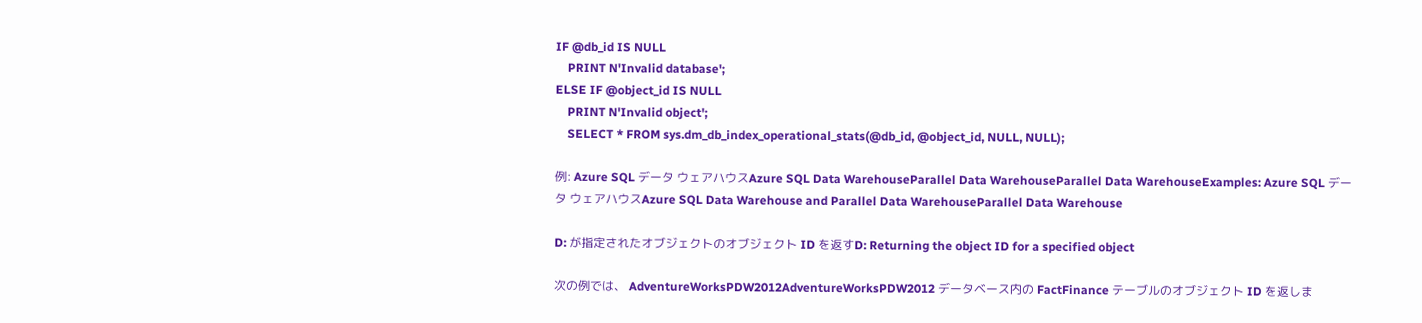IF @db_id IS NULL
    PRINT N'Invalid database';
ELSE IF @object_id IS NULL
    PRINT N'Invalid object';
    SELECT * FROM sys.dm_db_index_operational_stats(@db_id, @object_id, NULL, NULL);

例: Azure SQL データ ウェアハウスAzure SQL Data WarehouseParallel Data WarehouseParallel Data WarehouseExamples: Azure SQL データ ウェアハウスAzure SQL Data Warehouse and Parallel Data WarehouseParallel Data Warehouse

D: が指定されたオブジェクトのオブジェクト ID を返すD: Returning the object ID for a specified object

次の例では、 AdventureWorksPDW2012AdventureWorksPDW2012 データベース内の FactFinance テーブルのオブジェクト ID を返しま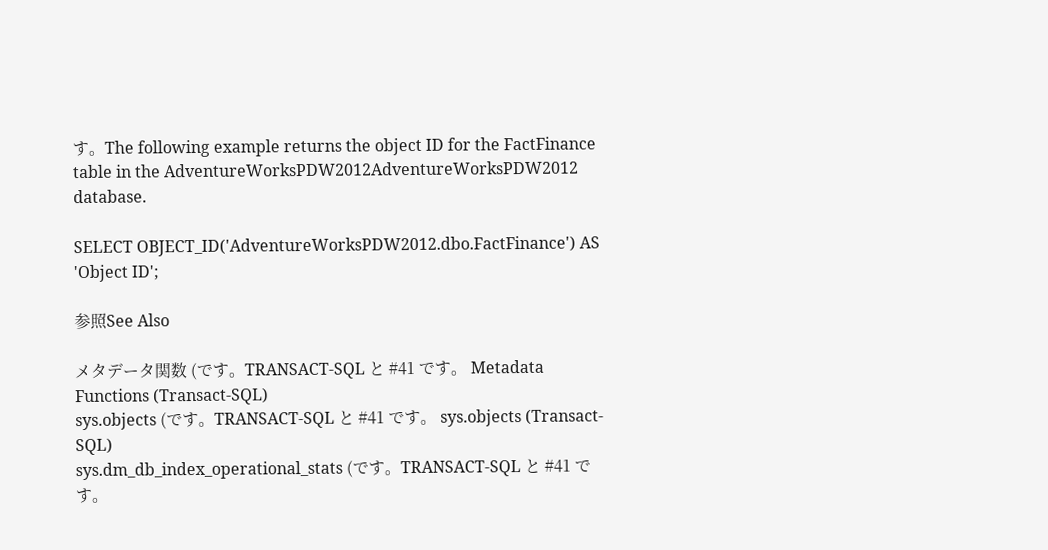す。The following example returns the object ID for the FactFinance table in the AdventureWorksPDW2012AdventureWorksPDW2012 database.

SELECT OBJECT_ID('AdventureWorksPDW2012.dbo.FactFinance') AS 'Object ID';

参照See Also

メタデータ関数 (です。TRANSACT-SQL と #41 です。 Metadata Functions (Transact-SQL)
sys.objects (です。TRANSACT-SQL と #41 です。 sys.objects (Transact-SQL)
sys.dm_db_index_operational_stats (です。TRANSACT-SQL と #41 です。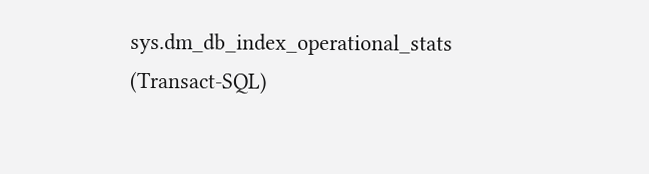sys.dm_db_index_operational_stats (Transact-SQL)